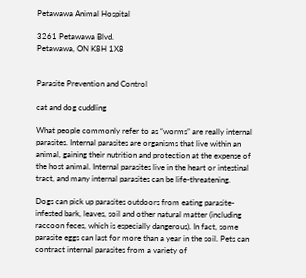Petawawa Animal Hospital

3261 Petawawa Blvd.
Petawawa, ON K8H 1X8


Parasite Prevention and Control

cat and dog cuddling

What people commonly refer to as “worms” are really internal parasites. Internal parasites are organisms that live within an animal, gaining their nutrition and protection at the expense of the host animal. Internal parasites live in the heart or intestinal tract, and many internal parasites can be life-threatening.

Dogs can pick up parasites outdoors from eating parasite-infested bark, leaves, soil and other natural matter (including raccoon feces, which is especially dangerous). In fact, some parasite eggs can last for more than a year in the soil. Pets can contract internal parasites from a variety of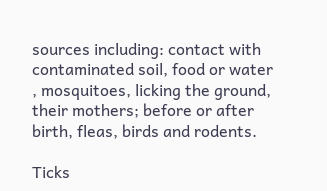sources including: contact with contaminated soil, food or water , mosquitoes, licking the ground, their mothers; before or after birth, fleas, birds and rodents.

Ticks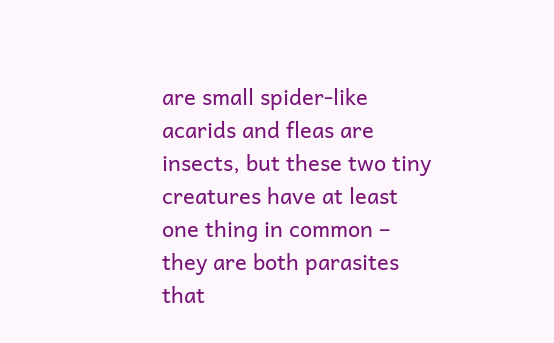are small spider-like acarids and fleas are insects, but these two tiny creatures have at least one thing in common – they are both parasites that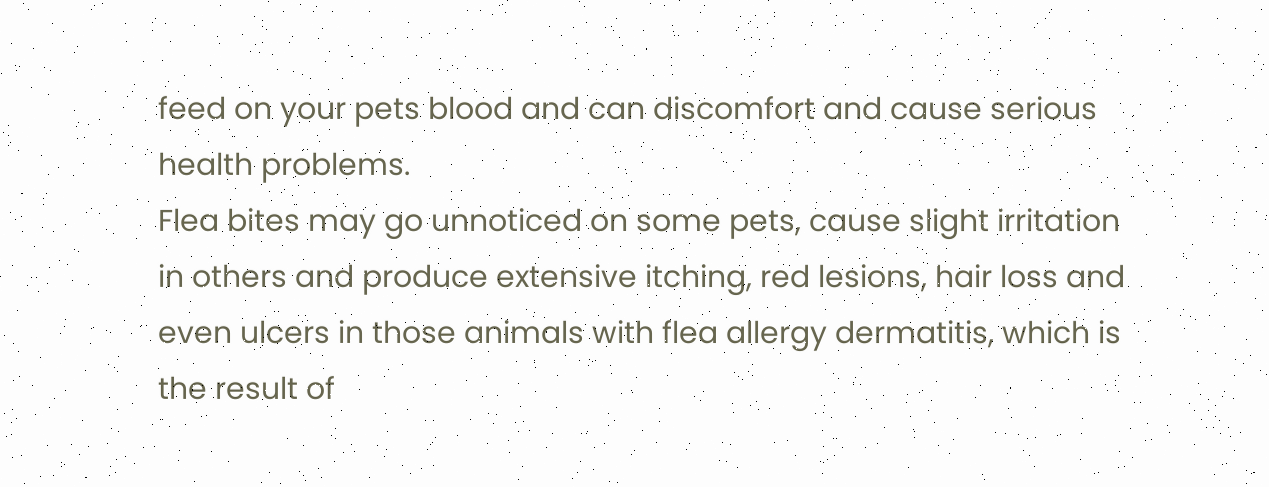feed on your pets blood and can discomfort and cause serious health problems.
Flea bites may go unnoticed on some pets, cause slight irritation in others and produce extensive itching, red lesions, hair loss and even ulcers in those animals with flea allergy dermatitis, which is the result of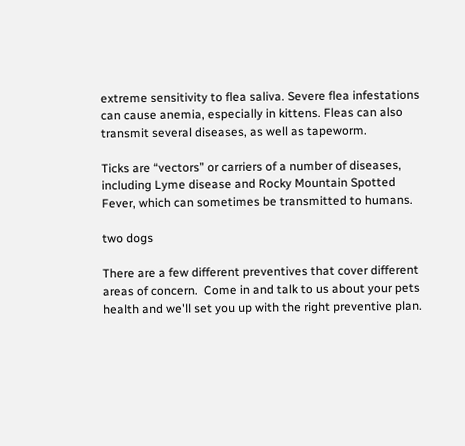extreme sensitivity to flea saliva. Severe flea infestations can cause anemia, especially in kittens. Fleas can also transmit several diseases, as well as tapeworm.

Ticks are “vectors” or carriers of a number of diseases, including Lyme disease and Rocky Mountain Spotted Fever, which can sometimes be transmitted to humans.

two dogs

There are a few different preventives that cover different areas of concern.  Come in and talk to us about your pets health and we'll set you up with the right preventive plan.